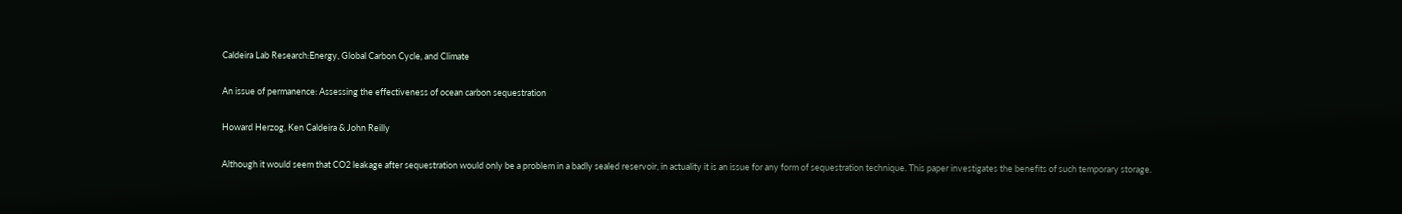Caldeira Lab Research:Energy, Global Carbon Cycle, and Climate

An issue of permanence: Assessing the effectiveness of ocean carbon sequestration

Howard Herzog, Ken Caldeira & John Reilly

Although it would seem that CO2 leakage after sequestration would only be a problem in a badly sealed reservoir, in actuality it is an issue for any form of sequestration technique. This paper investigates the benefits of such temporary storage.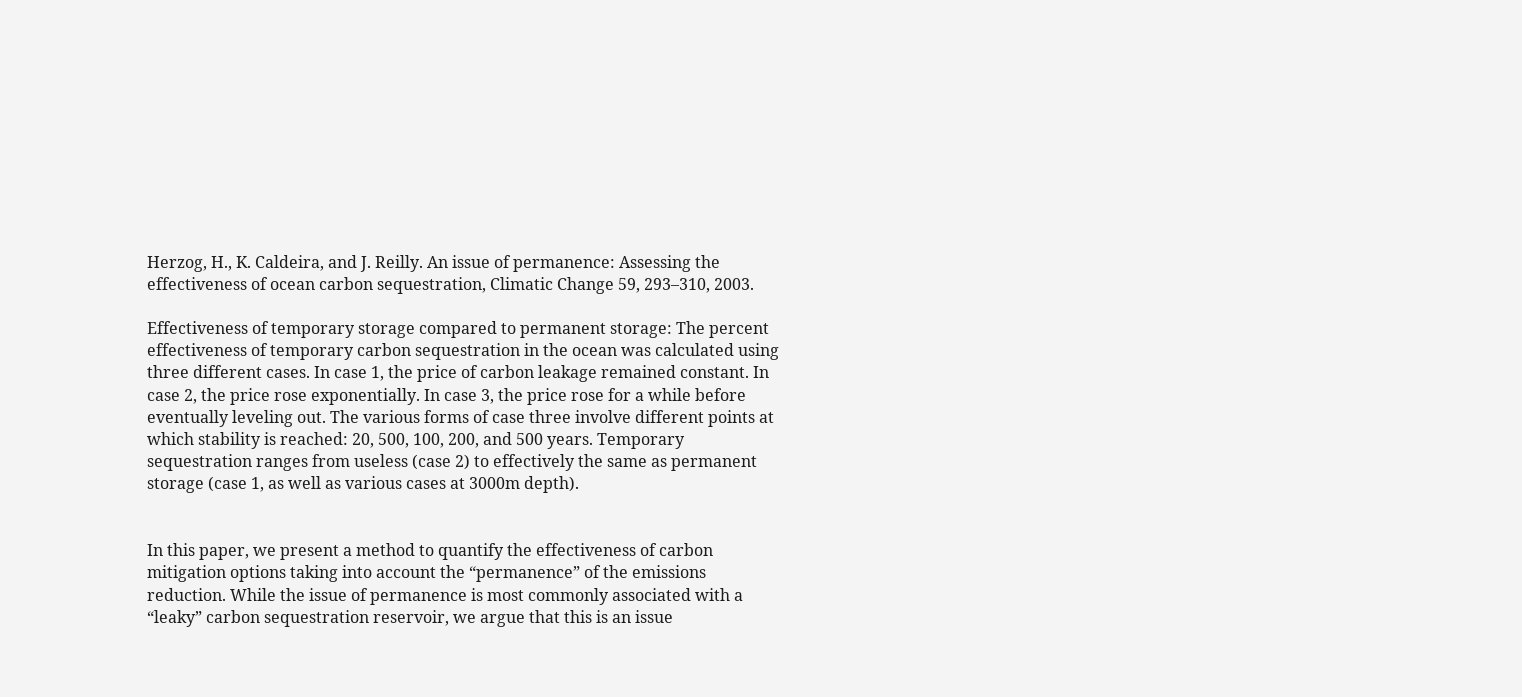Herzog, H., K. Caldeira, and J. Reilly. An issue of permanence: Assessing the effectiveness of ocean carbon sequestration, Climatic Change 59, 293–310, 2003.

Effectiveness of temporary storage compared to permanent storage: The percent effectiveness of temporary carbon sequestration in the ocean was calculated using three different cases. In case 1, the price of carbon leakage remained constant. In case 2, the price rose exponentially. In case 3, the price rose for a while before eventually leveling out. The various forms of case three involve different points at which stability is reached: 20, 500, 100, 200, and 500 years. Temporary sequestration ranges from useless (case 2) to effectively the same as permanent storage (case 1, as well as various cases at 3000m depth).


In this paper, we present a method to quantify the effectiveness of carbon mitigation options taking into account the “permanence” of the emissions reduction. While the issue of permanence is most commonly associated with a “leaky” carbon sequestration reservoir, we argue that this is an issue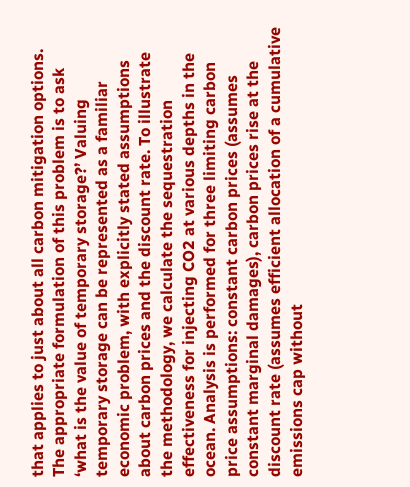that applies to just about all carbon mitigation options. The appropriate formulation of this problem is to ask ‘what is the value of temporary storage?’ Valuing temporary storage can be represented as a familiar economic problem, with explicitly stated assumptions about carbon prices and the discount rate. To illustrate the methodology, we calculate the sequestration effectiveness for injecting CO2 at various depths in the ocean. Analysis is performed for three limiting carbon price assumptions: constant carbon prices (assumes constant marginal damages), carbon prices rise at the discount rate (assumes efficient allocation of a cumulative emissions cap without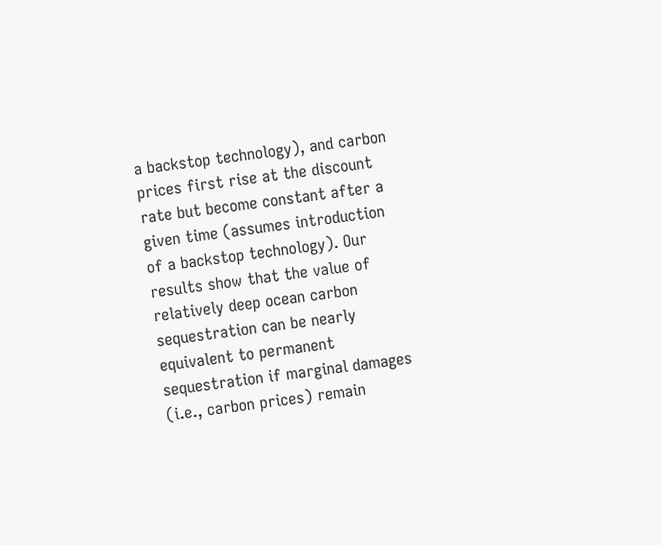a backstop technology), and carbon prices first rise at the discount rate but become constant after a given time (assumes introduction of a backstop technology). Our results show that the value of relatively deep ocean carbon sequestration can be nearly equivalent to permanent sequestration if marginal damages (i.e., carbon prices) remain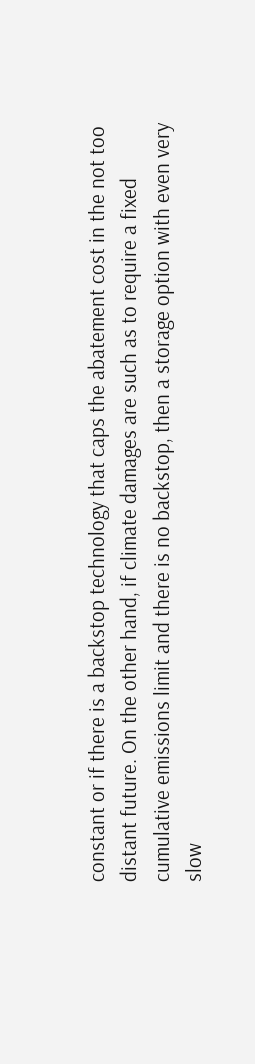constant or if there is a backstop technology that caps the abatement cost in the not too distant future. On the other hand, if climate damages are such as to require a fixed cumulative emissions limit and there is no backstop, then a storage option with even very slow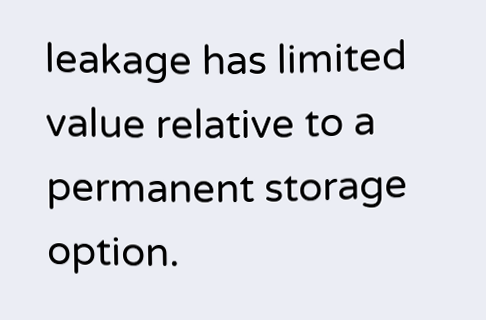leakage has limited value relative to a permanent storage option.